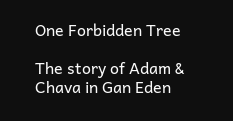One Forbidden Tree

The story of Adam & Chava in Gan Eden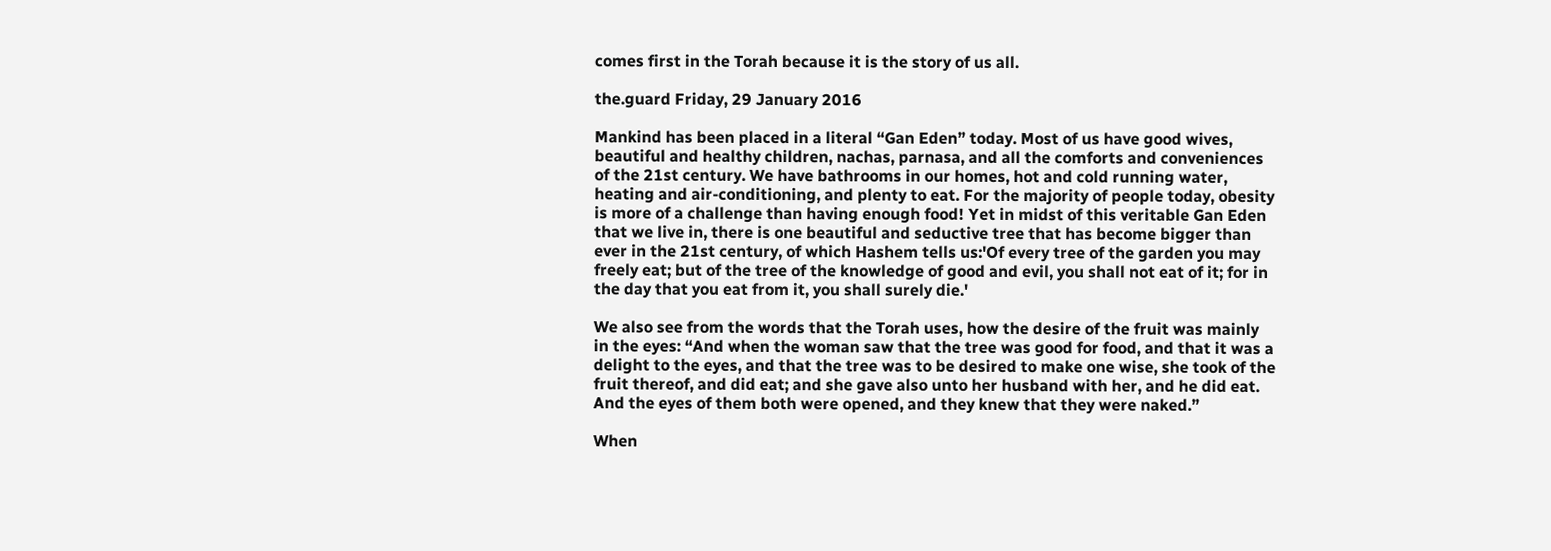comes first in the Torah because it is the story of us all.

the.guard Friday, 29 January 2016

Mankind has been placed in a literal “Gan Eden” today. Most of us have good wives, beautiful and healthy children, nachas, parnasa, and all the comforts and conveniences of the 21st century. We have bathrooms in our homes, hot and cold running water, heating and air-conditioning, and plenty to eat. For the majority of people today, obesity is more of a challenge than having enough food! Yet in midst of this veritable Gan Eden that we live in, there is one beautiful and seductive tree that has become bigger than ever in the 21st century, of which Hashem tells us:'Of every tree of the garden you may freely eat; but of the tree of the knowledge of good and evil, you shall not eat of it; for in the day that you eat from it, you shall surely die.'

We also see from the words that the Torah uses, how the desire of the fruit was mainly in the eyes: “And when the woman saw that the tree was good for food, and that it was a delight to the eyes, and that the tree was to be desired to make one wise, she took of the fruit thereof, and did eat; and she gave also unto her husband with her, and he did eat. And the eyes of them both were opened, and they knew that they were naked.”

When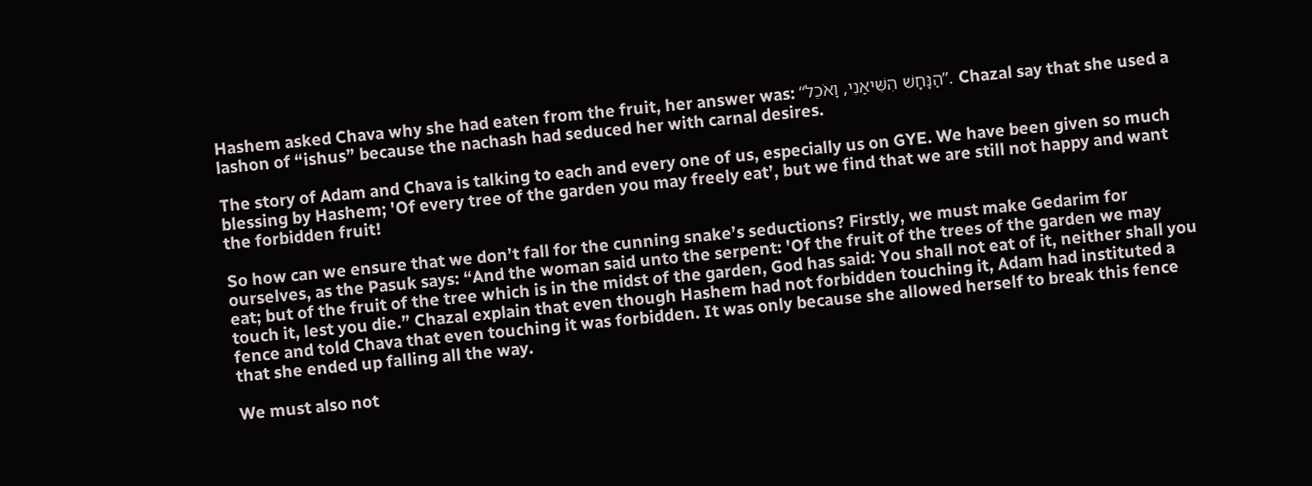Hashem asked Chava why she had eaten from the fruit, her answer was: “הַנָּחָשׁ הִשִּׁיאַנִי, וָאֹכֵל”. Chazal say that she used a lashon of “ishus” because the nachash had seduced her with carnal desires.

The story of Adam and Chava is talking to each and every one of us, especially us on GYE. We have been given so much blessing by Hashem; 'Of every tree of the garden you may freely eat’, but we find that we are still not happy and want the forbidden fruit!

So how can we ensure that we don’t fall for the cunning snake’s seductions? Firstly, we must make Gedarim for ourselves, as the Pasuk says: “And the woman said unto the serpent: 'Of the fruit of the trees of the garden we may eat; but of the fruit of the tree which is in the midst of the garden, God has said: You shall not eat of it, neither shall you touch it, lest you die.” Chazal explain that even though Hashem had not forbidden touching it, Adam had instituted a fence and told Chava that even touching it was forbidden. It was only because she allowed herself to break this fence that she ended up falling all the way.

We must also not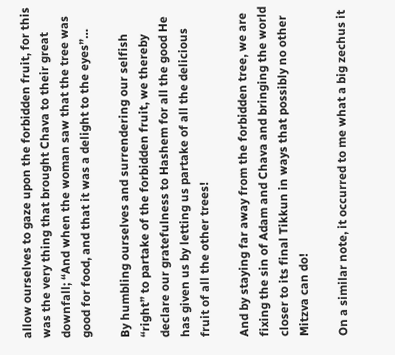allow ourselves to gaze upon the forbidden fruit, for this was the very thing that brought Chava to their great downfall; “And when the woman saw that the tree was good for food, and that it was a delight to the eyes”…

By humbling ourselves and surrendering our selfish “right” to partake of the forbidden fruit, we thereby declare our gratefulness to Hashem for all the good He has given us by letting us partake of all the delicious fruit of all the other trees!

And by staying far away from the forbidden tree, we are fixing the sin of Adam and Chava and bringing the world closer to its final Tikkun in ways that possibly no other Mitzva can do!

On a similar note, it occurred to me what a big zechus it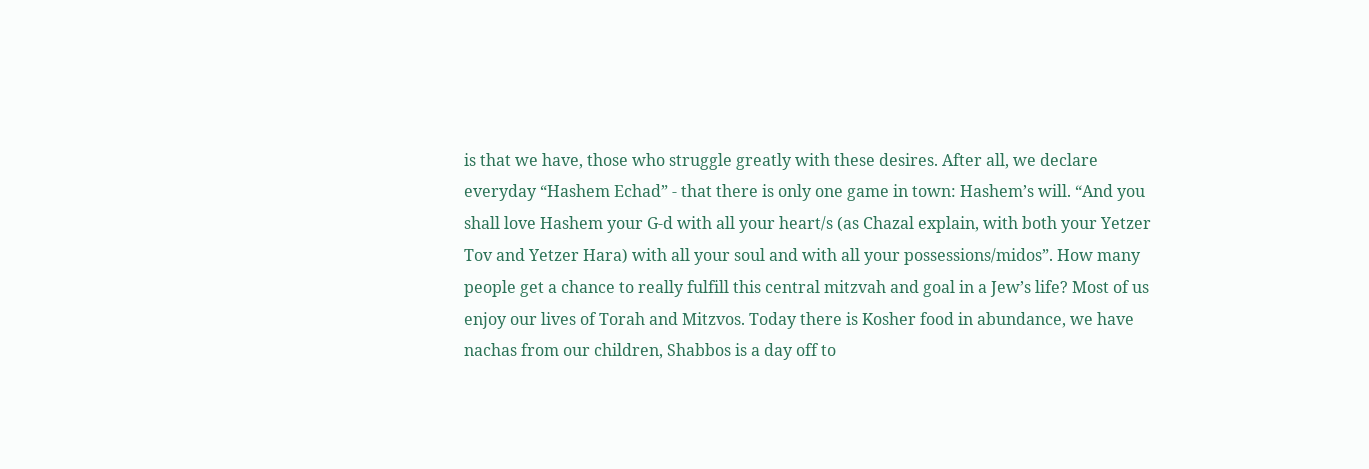is that we have, those who struggle greatly with these desires. After all, we declare everyday “Hashem Echad” - that there is only one game in town: Hashem’s will. “And you shall love Hashem your G-d with all your heart/s (as Chazal explain, with both your Yetzer Tov and Yetzer Hara) with all your soul and with all your possessions/midos”. How many people get a chance to really fulfill this central mitzvah and goal in a Jew’s life? Most of us enjoy our lives of Torah and Mitzvos. Today there is Kosher food in abundance, we have nachas from our children, Shabbos is a day off to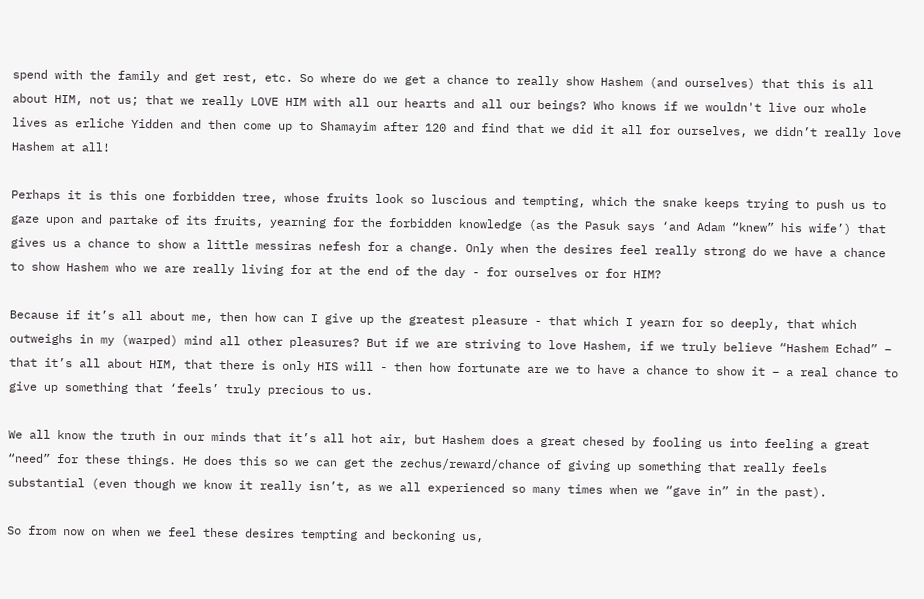spend with the family and get rest, etc. So where do we get a chance to really show Hashem (and ourselves) that this is all about HIM, not us; that we really LOVE HIM with all our hearts and all our beings? Who knows if we wouldn't live our whole lives as erliche Yidden and then come up to Shamayim after 120 and find that we did it all for ourselves, we didn’t really love Hashem at all!

Perhaps it is this one forbidden tree, whose fruits look so luscious and tempting, which the snake keeps trying to push us to gaze upon and partake of its fruits, yearning for the forbidden knowledge (as the Pasuk says ‘and Adam “knew” his wife’) that gives us a chance to show a little messiras nefesh for a change. Only when the desires feel really strong do we have a chance to show Hashem who we are really living for at the end of the day - for ourselves or for HIM?

Because if it’s all about me, then how can I give up the greatest pleasure - that which I yearn for so deeply, that which outweighs in my (warped) mind all other pleasures? But if we are striving to love Hashem, if we truly believe “Hashem Echad” – that it’s all about HIM, that there is only HIS will - then how fortunate are we to have a chance to show it – a real chance to give up something that ‘feels’ truly precious to us.

We all know the truth in our minds that it’s all hot air, but Hashem does a great chesed by fooling us into feeling a great “need” for these things. He does this so we can get the zechus/reward/chance of giving up something that really feels substantial (even though we know it really isn’t, as we all experienced so many times when we “gave in” in the past).

So from now on when we feel these desires tempting and beckoning us,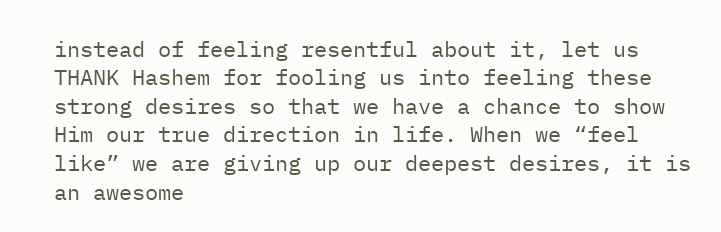instead of feeling resentful about it, let us THANK Hashem for fooling us into feeling these strong desires so that we have a chance to show Him our true direction in life. When we “feel like” we are giving up our deepest desires, it is an awesome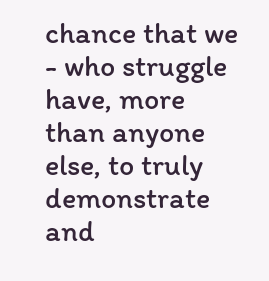chance that we - who struggle have, more than anyone else, to truly demonstrate and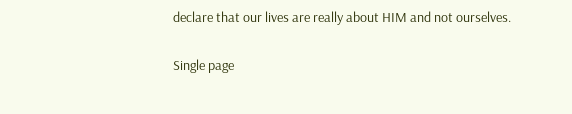declare that our lives are really about HIM and not ourselves.


Single page